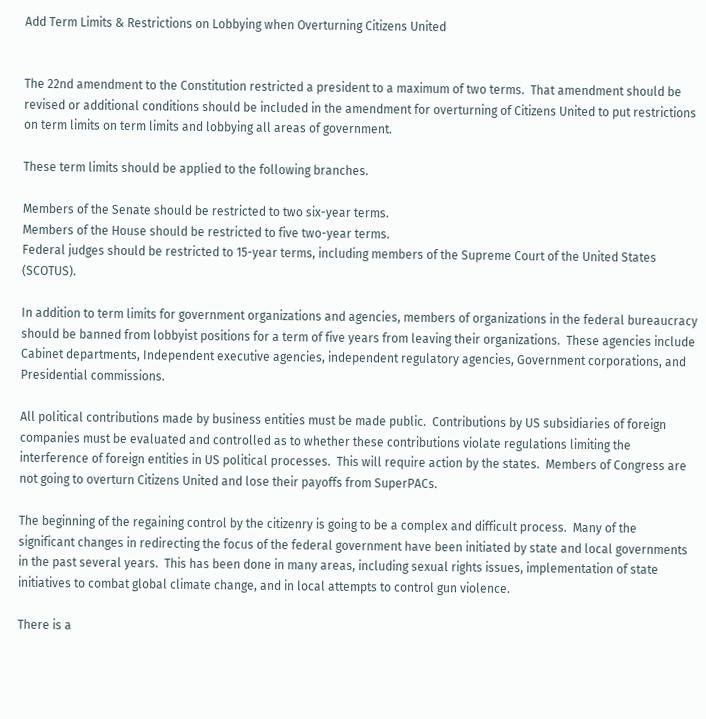Add Term Limits & Restrictions on Lobbying when Overturning Citizens United


The 22nd amendment to the Constitution restricted a president to a maximum of two terms.  That amendment should be revised or additional conditions should be included in the amendment for overturning of Citizens United to put restrictions on term limits on term limits and lobbying all areas of government.

These term limits should be applied to the following branches.

Members of the Senate should be restricted to two six-year terms.
Members of the House should be restricted to five two-year terms.
Federal judges should be restricted to 15-year terms, including members of the Supreme Court of the United States (SCOTUS).

In addition to term limits for government organizations and agencies, members of organizations in the federal bureaucracy should be banned from lobbyist positions for a term of five years from leaving their organizations.  These agencies include Cabinet departments, Independent executive agencies, independent regulatory agencies, Government corporations, and Presidential commissions.

All political contributions made by business entities must be made public.  Contributions by US subsidiaries of foreign companies must be evaluated and controlled as to whether these contributions violate regulations limiting the interference of foreign entities in US political processes.  This will require action by the states.  Members of Congress are not going to overturn Citizens United and lose their payoffs from SuperPACs.

The beginning of the regaining control by the citizenry is going to be a complex and difficult process.  Many of the significant changes in redirecting the focus of the federal government have been initiated by state and local governments in the past several years.  This has been done in many areas, including sexual rights issues, implementation of state initiatives to combat global climate change, and in local attempts to control gun violence.

There is a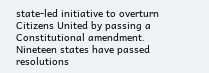state-led initiative to overturn Citizens United by passing a Constitutional amendment.  Nineteen states have passed resolutions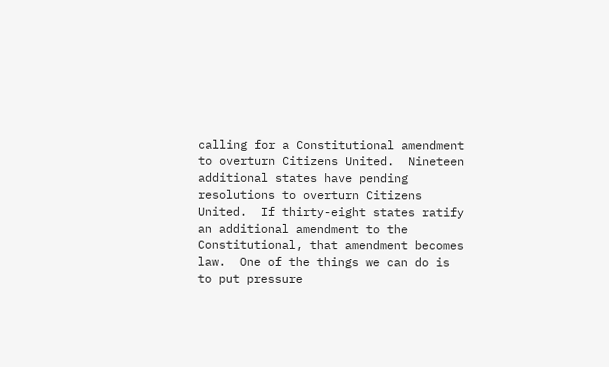calling for a Constitutional amendment to overturn Citizens United.  Nineteen additional states have pending resolutions to overturn Citizens United.  If thirty-eight states ratify an additional amendment to the Constitutional, that amendment becomes law.  One of the things we can do is to put pressure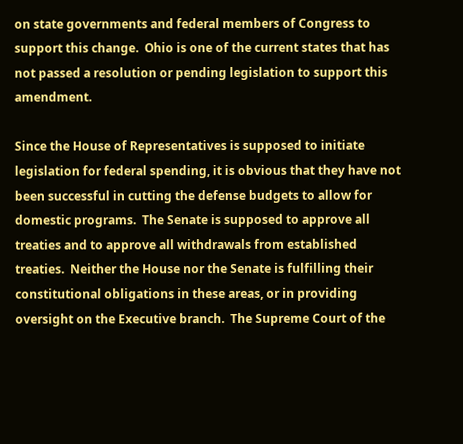on state governments and federal members of Congress to support this change.  Ohio is one of the current states that has not passed a resolution or pending legislation to support this amendment.

Since the House of Representatives is supposed to initiate legislation for federal spending, it is obvious that they have not been successful in cutting the defense budgets to allow for domestic programs.  The Senate is supposed to approve all treaties and to approve all withdrawals from established treaties.  Neither the House nor the Senate is fulfilling their constitutional obligations in these areas, or in providing oversight on the Executive branch.  The Supreme Court of the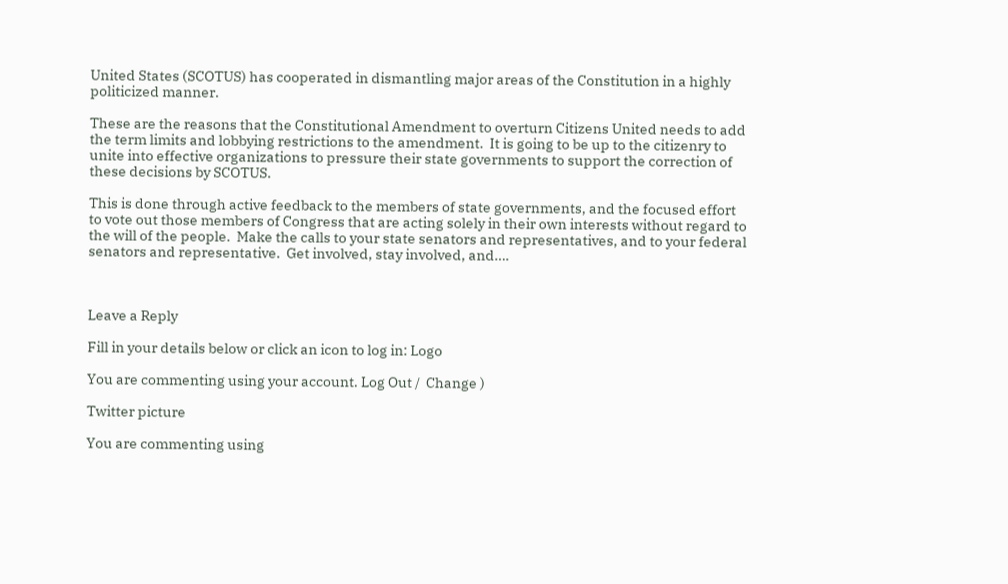United States (SCOTUS) has cooperated in dismantling major areas of the Constitution in a highly politicized manner.

These are the reasons that the Constitutional Amendment to overturn Citizens United needs to add the term limits and lobbying restrictions to the amendment.  It is going to be up to the citizenry to unite into effective organizations to pressure their state governments to support the correction of these decisions by SCOTUS.

This is done through active feedback to the members of state governments, and the focused effort to vote out those members of Congress that are acting solely in their own interests without regard to the will of the people.  Make the calls to your state senators and representatives, and to your federal senators and representative.  Get involved, stay involved, and….



Leave a Reply

Fill in your details below or click an icon to log in: Logo

You are commenting using your account. Log Out /  Change )

Twitter picture

You are commenting using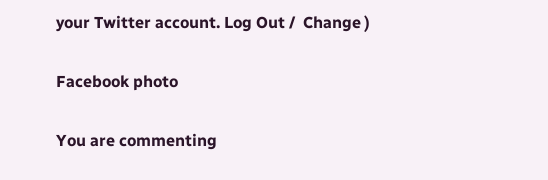your Twitter account. Log Out /  Change )

Facebook photo

You are commenting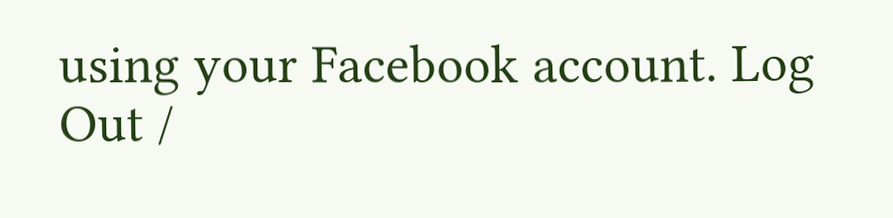using your Facebook account. Log Out /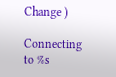Change )

Connecting to %s